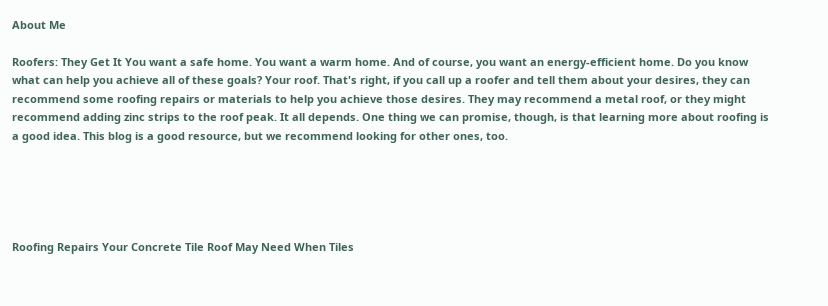About Me

Roofers: They Get It You want a safe home. You want a warm home. And of course, you want an energy-efficient home. Do you know what can help you achieve all of these goals? Your roof. That's right, if you call up a roofer and tell them about your desires, they can recommend some roofing repairs or materials to help you achieve those desires. They may recommend a metal roof, or they might recommend adding zinc strips to the roof peak. It all depends. One thing we can promise, though, is that learning more about roofing is a good idea. This blog is a good resource, but we recommend looking for other ones, too.





Roofing Repairs Your Concrete Tile Roof May Need When Tiles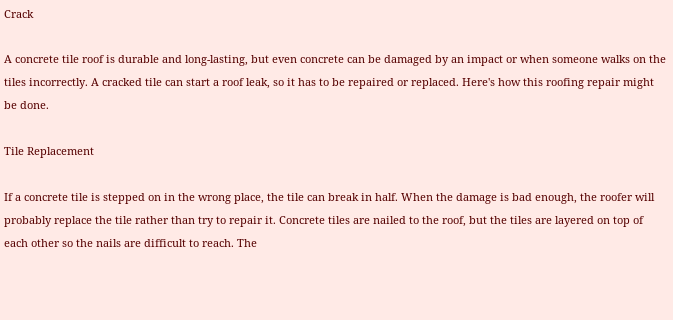Crack

A concrete tile roof is durable and long-lasting, but even concrete can be damaged by an impact or when someone walks on the tiles incorrectly. A cracked tile can start a roof leak, so it has to be repaired or replaced. Here's how this roofing repair might be done.

Tile Replacement

If a concrete tile is stepped on in the wrong place, the tile can break in half. When the damage is bad enough, the roofer will probably replace the tile rather than try to repair it. Concrete tiles are nailed to the roof, but the tiles are layered on top of each other so the nails are difficult to reach. The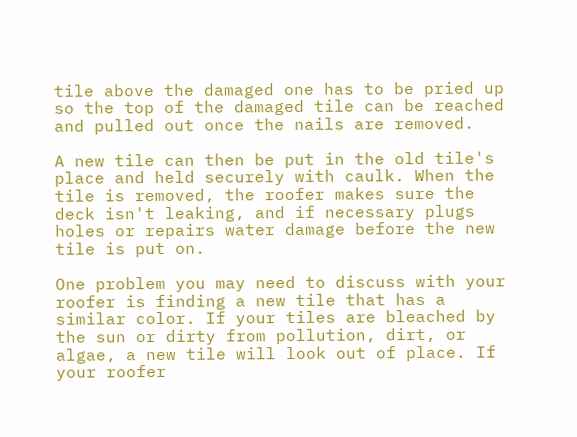tile above the damaged one has to be pried up so the top of the damaged tile can be reached and pulled out once the nails are removed.

A new tile can then be put in the old tile's place and held securely with caulk. When the tile is removed, the roofer makes sure the deck isn't leaking, and if necessary plugs holes or repairs water damage before the new tile is put on.

One problem you may need to discuss with your roofer is finding a new tile that has a similar color. If your tiles are bleached by the sun or dirty from pollution, dirt, or algae, a new tile will look out of place. If your roofer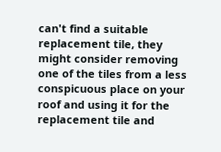can't find a suitable replacement tile, they might consider removing one of the tiles from a less conspicuous place on your roof and using it for the replacement tile and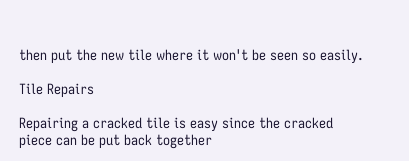then put the new tile where it won't be seen so easily.

Tile Repairs

Repairing a cracked tile is easy since the cracked piece can be put back together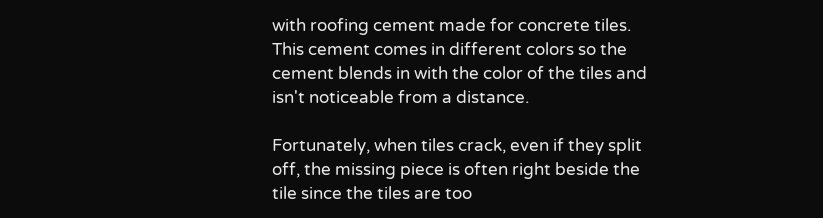with roofing cement made for concrete tiles. This cement comes in different colors so the cement blends in with the color of the tiles and isn't noticeable from a distance.

Fortunately, when tiles crack, even if they split off, the missing piece is often right beside the tile since the tiles are too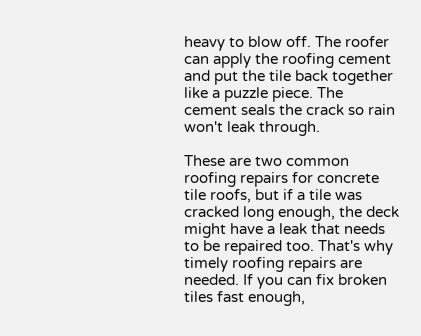heavy to blow off. The roofer can apply the roofing cement and put the tile back together like a puzzle piece. The cement seals the crack so rain won't leak through.

These are two common roofing repairs for concrete tile roofs, but if a tile was cracked long enough, the deck might have a leak that needs to be repaired too. That's why timely roofing repairs are needed. If you can fix broken tiles fast enough,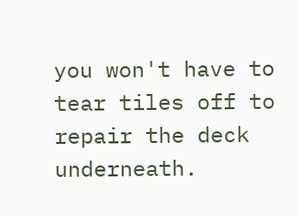you won't have to tear tiles off to repair the deck underneath.